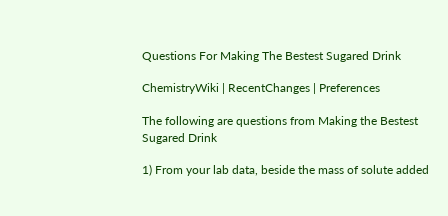Questions For Making The Bestest Sugared Drink

ChemistryWiki | RecentChanges | Preferences

The following are questions from Making the Bestest Sugared Drink

1) From your lab data, beside the mass of solute added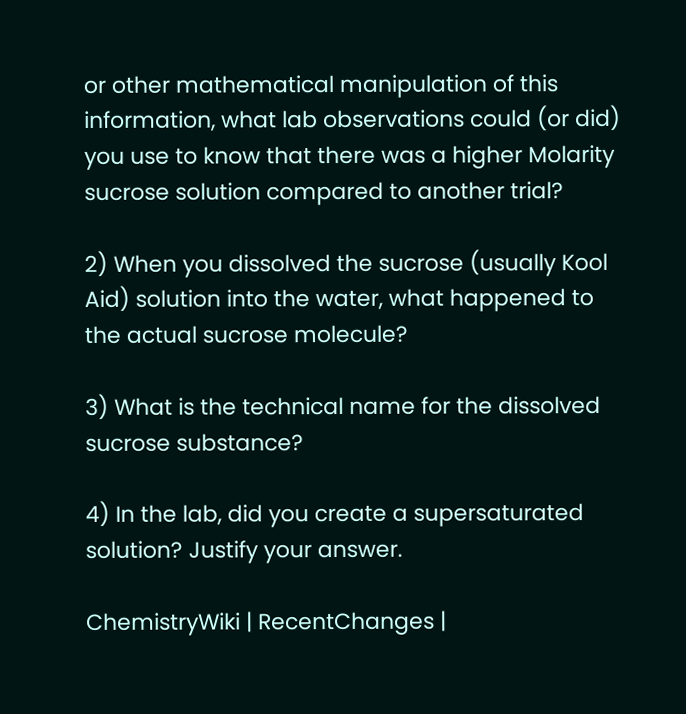or other mathematical manipulation of this information, what lab observations could (or did) you use to know that there was a higher Molarity sucrose solution compared to another trial?

2) When you dissolved the sucrose (usually Kool Aid) solution into the water, what happened to the actual sucrose molecule?

3) What is the technical name for the dissolved sucrose substance?

4) In the lab, did you create a supersaturated solution? Justify your answer.

ChemistryWiki | RecentChanges |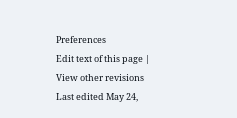Preferences
Edit text of this page | View other revisions
Last edited May 24,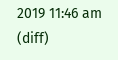2019 11:46 am (diff)